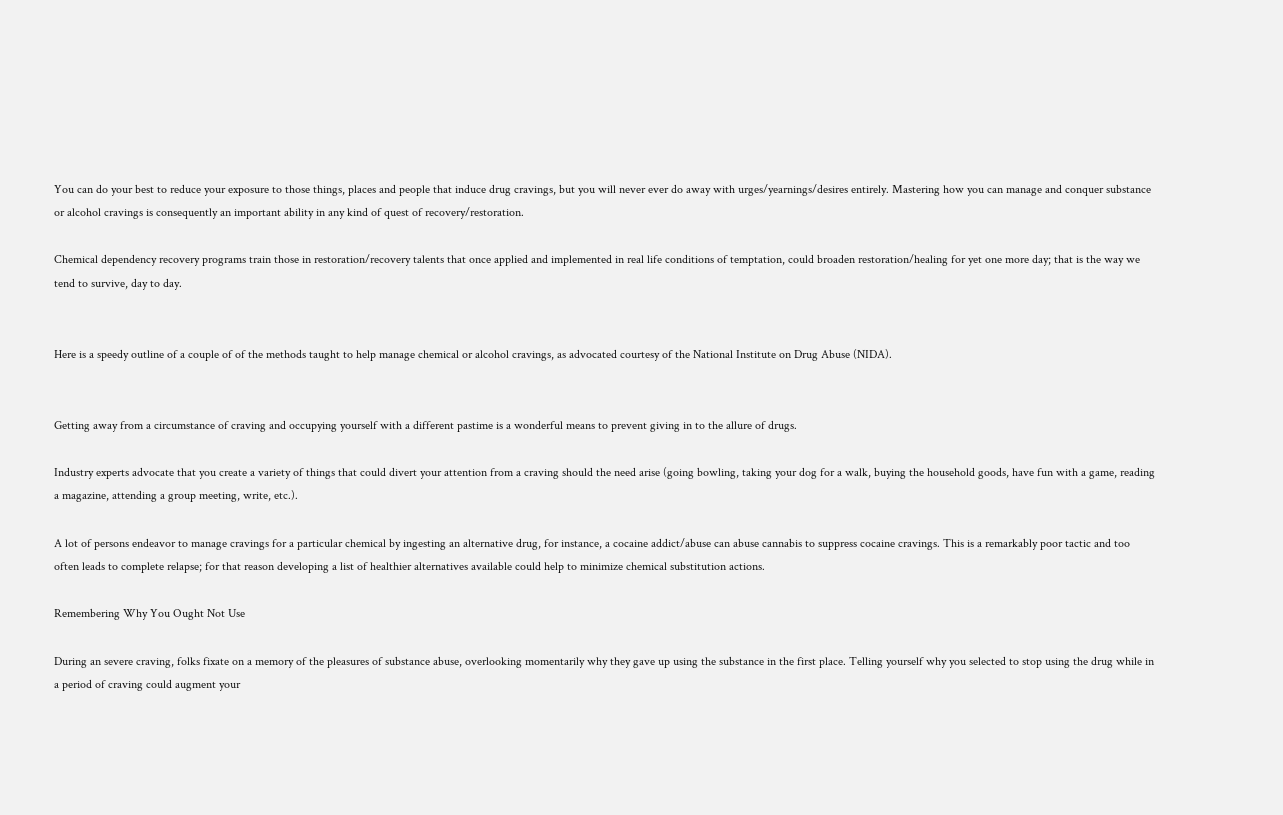You can do your best to reduce your exposure to those things, places and people that induce drug cravings, but you will never ever do away with urges/yearnings/desires entirely. Mastering how you can manage and conquer substance or alcohol cravings is consequently an important ability in any kind of quest of recovery/restoration.

Chemical dependency recovery programs train those in restoration/recovery talents that once applied and implemented in real life conditions of temptation, could broaden restoration/healing for yet one more day; that is the way we tend to survive, day to day.


Here is a speedy outline of a couple of of the methods taught to help manage chemical or alcohol cravings, as advocated courtesy of the National Institute on Drug Abuse (NIDA).


Getting away from a circumstance of craving and occupying yourself with a different pastime is a wonderful means to prevent giving in to the allure of drugs.

Industry experts advocate that you create a variety of things that could divert your attention from a craving should the need arise (going bowling, taking your dog for a walk, buying the household goods, have fun with a game, reading a magazine, attending a group meeting, write, etc.).

A lot of persons endeavor to manage cravings for a particular chemical by ingesting an alternative drug, for instance, a cocaine addict/abuse can abuse cannabis to suppress cocaine cravings. This is a remarkably poor tactic and too often leads to complete relapse; for that reason developing a list of healthier alternatives available could help to minimize chemical substitution actions.

Remembering Why You Ought Not Use

During an severe craving, folks fixate on a memory of the pleasures of substance abuse, overlooking momentarily why they gave up using the substance in the first place. Telling yourself why you selected to stop using the drug while in a period of craving could augment your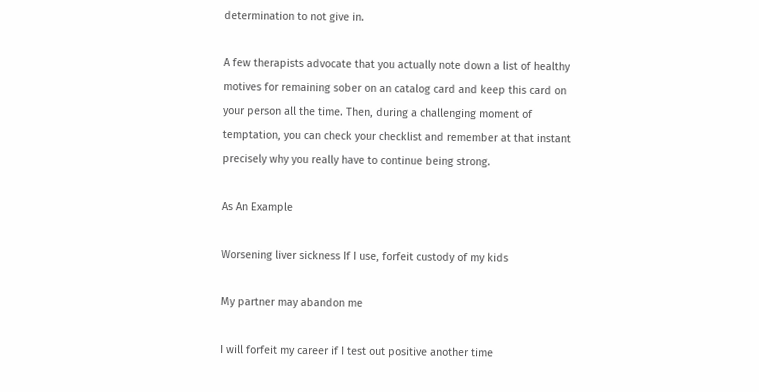determination to not give in.

A few therapists advocate that you actually note down a list of healthy motives for remaining sober on an catalog card and keep this card on your person all the time. Then, during a challenging moment of temptation, you can check your checklist and remember at that instant precisely why you really have to continue being strong.

As An Example

Worsening liver sickness If I use, forfeit custody of my kids

My partner may abandon me

I will forfeit my career if I test out positive another time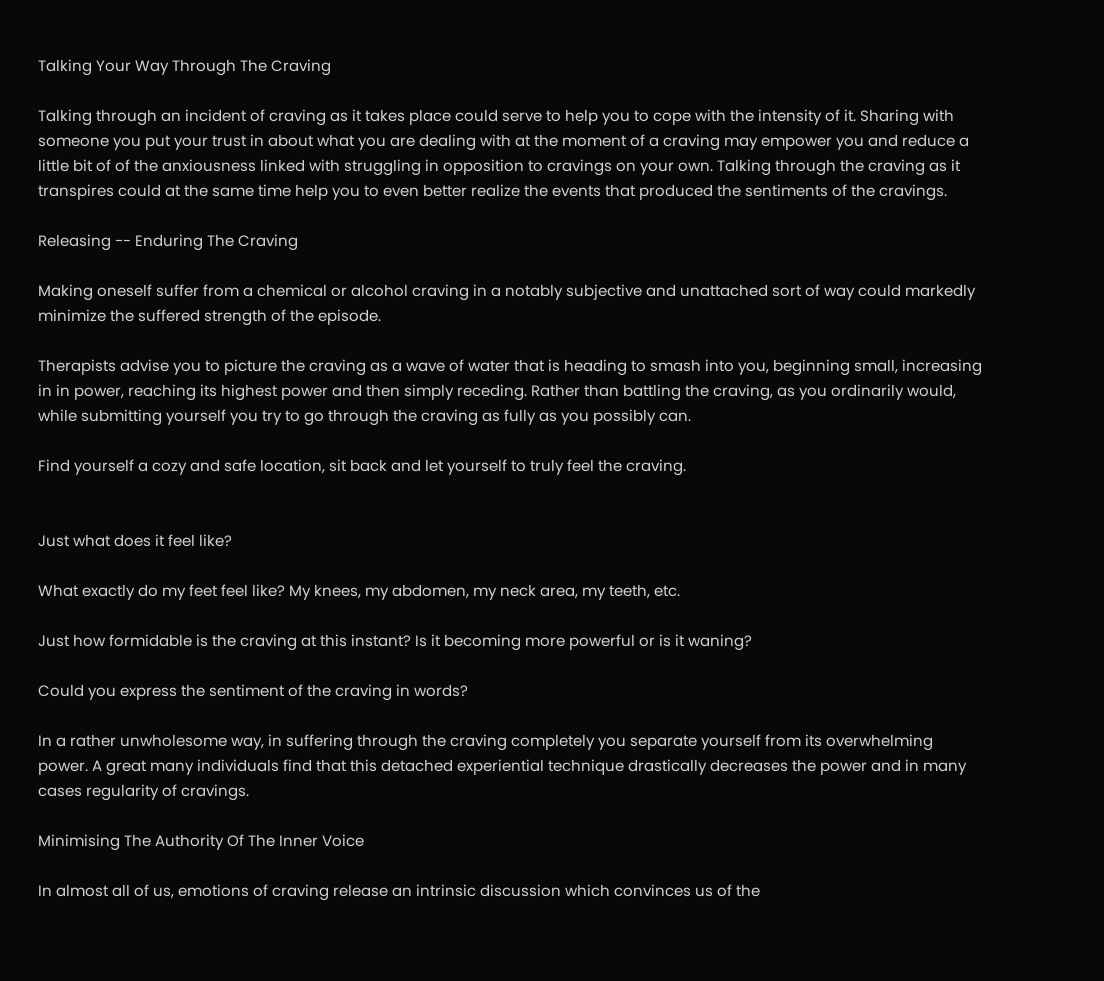Talking Your Way Through The Craving

Talking through an incident of craving as it takes place could serve to help you to cope with the intensity of it. Sharing with someone you put your trust in about what you are dealing with at the moment of a craving may empower you and reduce a little bit of of the anxiousness linked with struggling in opposition to cravings on your own. Talking through the craving as it transpires could at the same time help you to even better realize the events that produced the sentiments of the cravings.

Releasing -- Enduring The Craving

Making oneself suffer from a chemical or alcohol craving in a notably subjective and unattached sort of way could markedly minimize the suffered strength of the episode.

Therapists advise you to picture the craving as a wave of water that is heading to smash into you, beginning small, increasing in in power, reaching its highest power and then simply receding. Rather than battling the craving, as you ordinarily would, while submitting yourself you try to go through the craving as fully as you possibly can.

Find yourself a cozy and safe location, sit back and let yourself to truly feel the craving.


Just what does it feel like?

What exactly do my feet feel like? My knees, my abdomen, my neck area, my teeth, etc.

Just how formidable is the craving at this instant? Is it becoming more powerful or is it waning?

Could you express the sentiment of the craving in words?

In a rather unwholesome way, in suffering through the craving completely you separate yourself from its overwhelming power. A great many individuals find that this detached experiential technique drastically decreases the power and in many cases regularity of cravings.

Minimising The Authority Of The Inner Voice

In almost all of us, emotions of craving release an intrinsic discussion which convinces us of the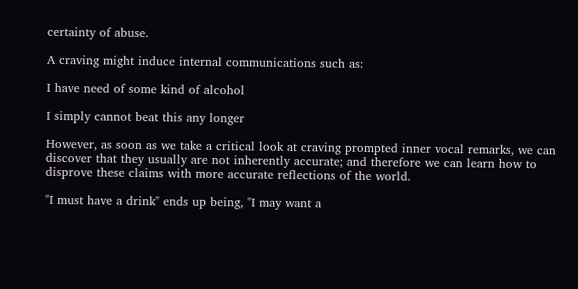certainty of abuse.

A craving might induce internal communications such as:

I have need of some kind of alcohol

I simply cannot beat this any longer

However, as soon as we take a critical look at craving prompted inner vocal remarks, we can discover that they usually are not inherently accurate; and therefore we can learn how to disprove these claims with more accurate reflections of the world.

"I must have a drink" ends up being, "I may want a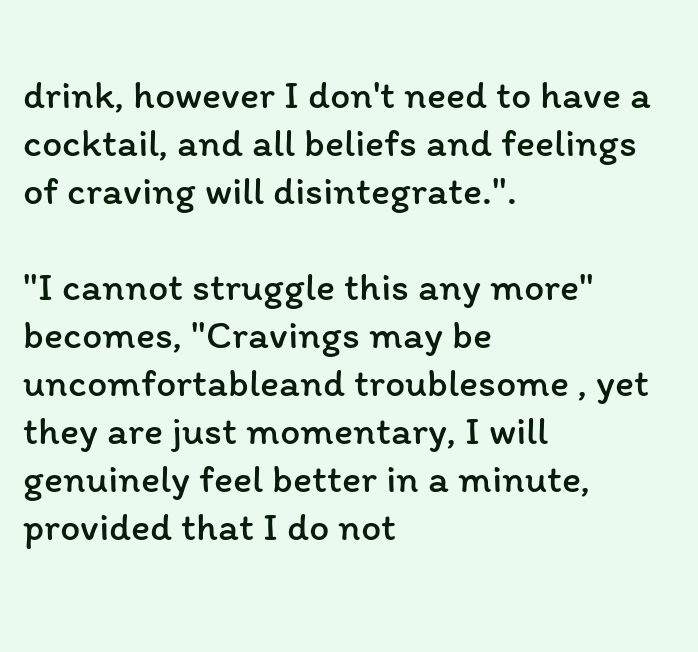drink, however I don't need to have a cocktail, and all beliefs and feelings of craving will disintegrate.".

"I cannot struggle this any more" becomes, "Cravings may be uncomfortableand troublesome , yet they are just momentary, I will genuinely feel better in a minute, provided that I do not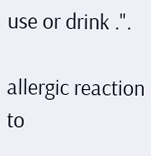use or drink .".

allergic reaction to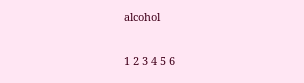alcohol

1 2 3 4 5 6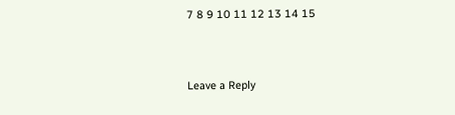7 8 9 10 11 12 13 14 15


Leave a Reply